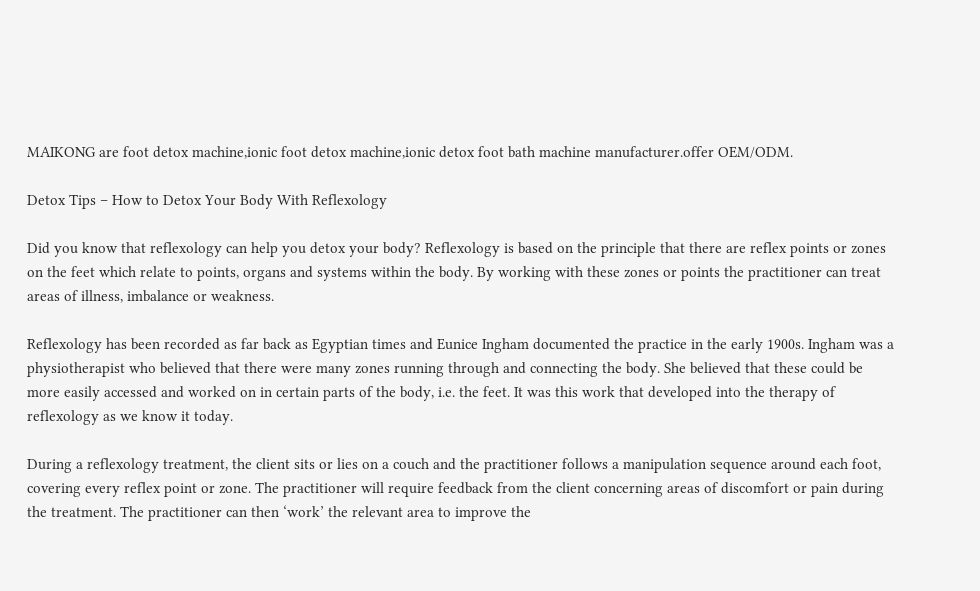MAIKONG are foot detox machine,ionic foot detox machine,ionic detox foot bath machine manufacturer.offer OEM/ODM.

Detox Tips – How to Detox Your Body With Reflexology

Did you know that reflexology can help you detox your body? Reflexology is based on the principle that there are reflex points or zones on the feet which relate to points, organs and systems within the body. By working with these zones or points the practitioner can treat areas of illness, imbalance or weakness.

Reflexology has been recorded as far back as Egyptian times and Eunice Ingham documented the practice in the early 1900s. Ingham was a physiotherapist who believed that there were many zones running through and connecting the body. She believed that these could be more easily accessed and worked on in certain parts of the body, i.e. the feet. It was this work that developed into the therapy of reflexology as we know it today.

During a reflexology treatment, the client sits or lies on a couch and the practitioner follows a manipulation sequence around each foot, covering every reflex point or zone. The practitioner will require feedback from the client concerning areas of discomfort or pain during the treatment. The practitioner can then ‘work’ the relevant area to improve the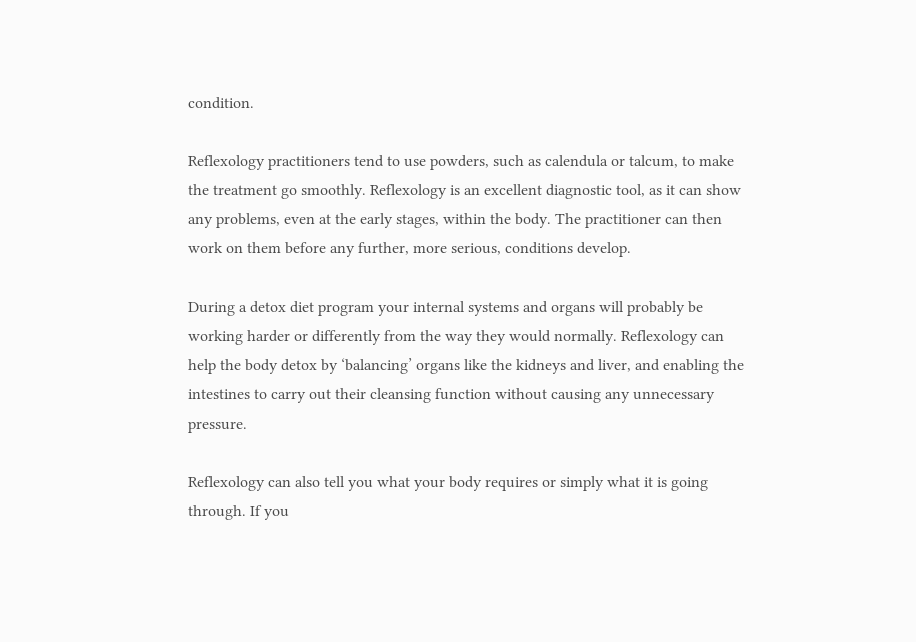condition.

Reflexology practitioners tend to use powders, such as calendula or talcum, to make the treatment go smoothly. Reflexology is an excellent diagnostic tool, as it can show any problems, even at the early stages, within the body. The practitioner can then work on them before any further, more serious, conditions develop.

During a detox diet program your internal systems and organs will probably be working harder or differently from the way they would normally. Reflexology can help the body detox by ‘balancing’ organs like the kidneys and liver, and enabling the intestines to carry out their cleansing function without causing any unnecessary pressure.

Reflexology can also tell you what your body requires or simply what it is going through. If you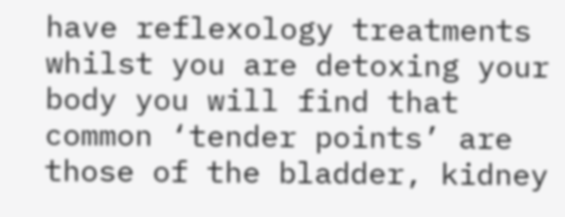have reflexology treatments whilst you are detoxing your body you will find that common ‘tender points’ are those of the bladder, kidney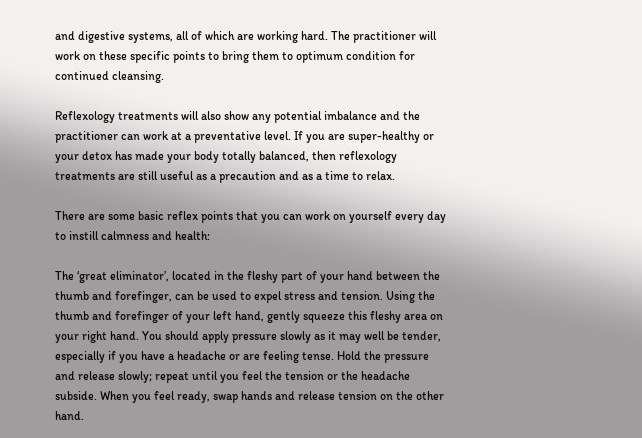and digestive systems, all of which are working hard. The practitioner will work on these specific points to bring them to optimum condition for continued cleansing.

Reflexology treatments will also show any potential imbalance and the practitioner can work at a preventative level. If you are super-healthy or your detox has made your body totally balanced, then reflexology treatments are still useful as a precaution and as a time to relax.

There are some basic reflex points that you can work on yourself every day to instill calmness and health:

The ‘great eliminator’, located in the fleshy part of your hand between the thumb and forefinger, can be used to expel stress and tension. Using the thumb and forefinger of your left hand, gently squeeze this fleshy area on your right hand. You should apply pressure slowly as it may well be tender, especially if you have a headache or are feeling tense. Hold the pressure and release slowly; repeat until you feel the tension or the headache subside. When you feel ready, swap hands and release tension on the other hand.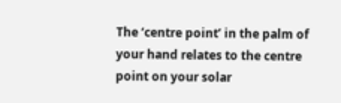The ‘centre point’ in the palm of your hand relates to the centre point on your solar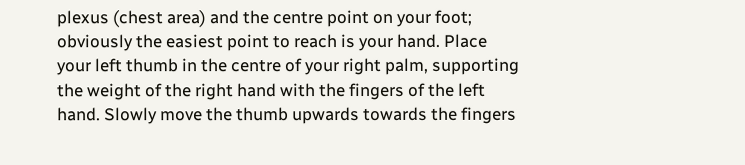plexus (chest area) and the centre point on your foot; obviously the easiest point to reach is your hand. Place your left thumb in the centre of your right palm, supporting the weight of the right hand with the fingers of the left hand. Slowly move the thumb upwards towards the fingers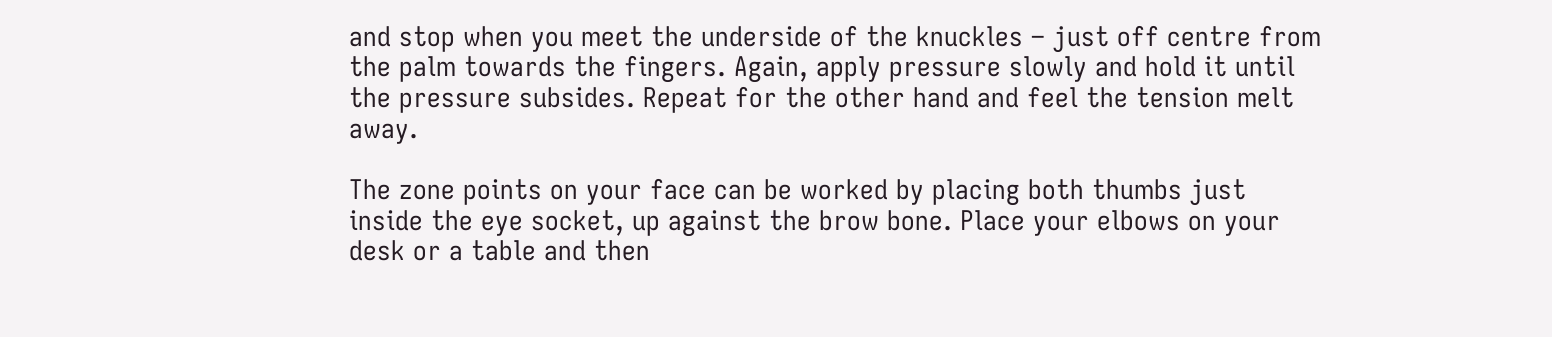and stop when you meet the underside of the knuckles – just off centre from the palm towards the fingers. Again, apply pressure slowly and hold it until the pressure subsides. Repeat for the other hand and feel the tension melt away.

The zone points on your face can be worked by placing both thumbs just inside the eye socket, up against the brow bone. Place your elbows on your desk or a table and then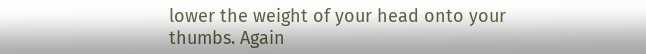lower the weight of your head onto your thumbs. Again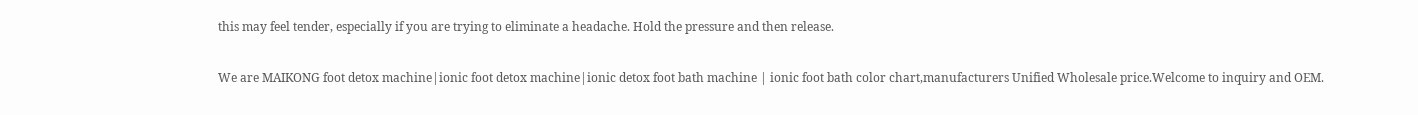this may feel tender, especially if you are trying to eliminate a headache. Hold the pressure and then release.

We are MAIKONG foot detox machine|ionic foot detox machine|ionic detox foot bath machine | ionic foot bath color chart,manufacturers Unified Wholesale price.Welcome to inquiry and OEM.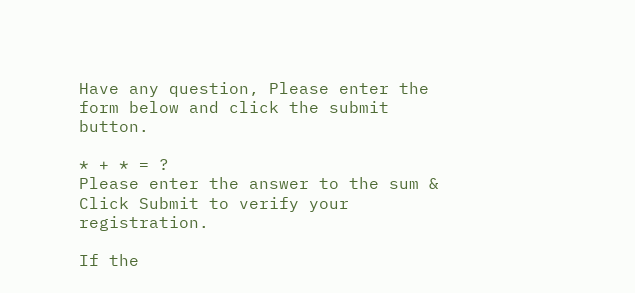Have any question, Please enter the form below and click the submit button.

* + * = ?
Please enter the answer to the sum & Click Submit to verify your registration.

If the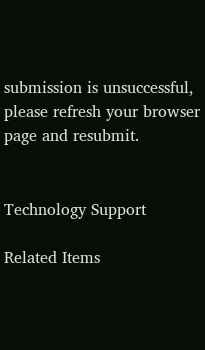submission is unsuccessful, please refresh your browser page and resubmit.


Technology Support

Related Items